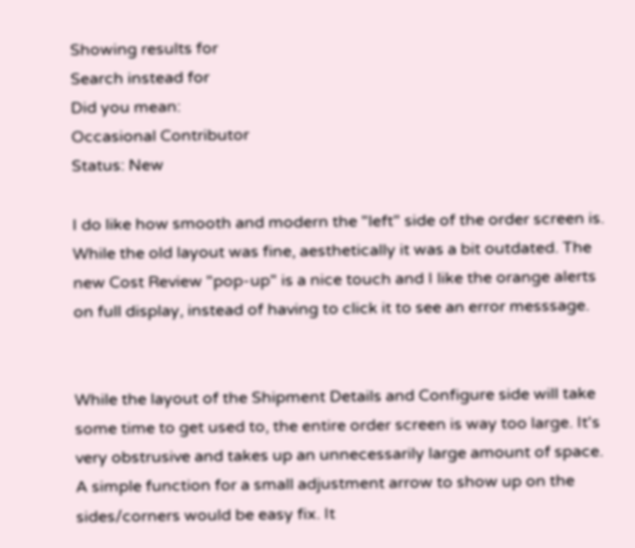Showing results for
Search instead for
Did you mean:
Occasional Contributor
Status: New

I do like how smooth and modern the "left" side of the order screen is. While the old layout was fine, aesthetically it was a bit outdated. The new Cost Review "pop-up" is a nice touch and I like the orange alerts on full display, instead of having to click it to see an error messsage.


While the layout of the Shipment Details and Configure side will take some time to get used to, the entire order screen is way too large. It's very obstrusive and takes up an unnecessarily large amount of space. A simple function for a small adjustment arrow to show up on the sides/corners would be easy fix. It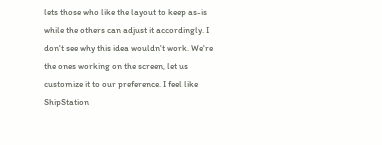lets those who like the layout to keep as-is while the others can adjust it accordingly. I don't see why this idea wouldn't work. We're the ones working on the screen, let us customize it to our preference. I feel like ShipStation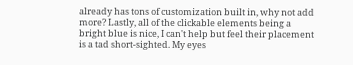already has tons of customization built in, why not add more? Lastly, all of the clickable elements being a bright blue is nice, I can't help but feel their placement is a tad short-sighted. My eyes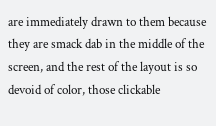are immediately drawn to them because they are smack dab in the middle of the screen, and the rest of the layout is so devoid of color, those clickable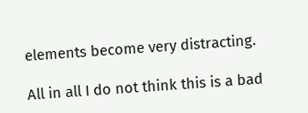elements become very distracting.

All in all I do not think this is a bad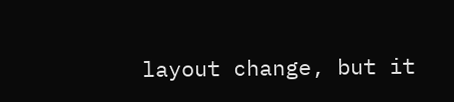layout change, but it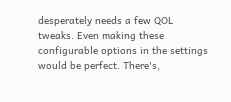desperately needs a few QOL tweaks. Even making these configurable options in the settings would be perfect. There's,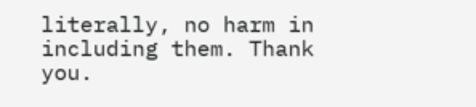literally, no harm in including them. Thank you.